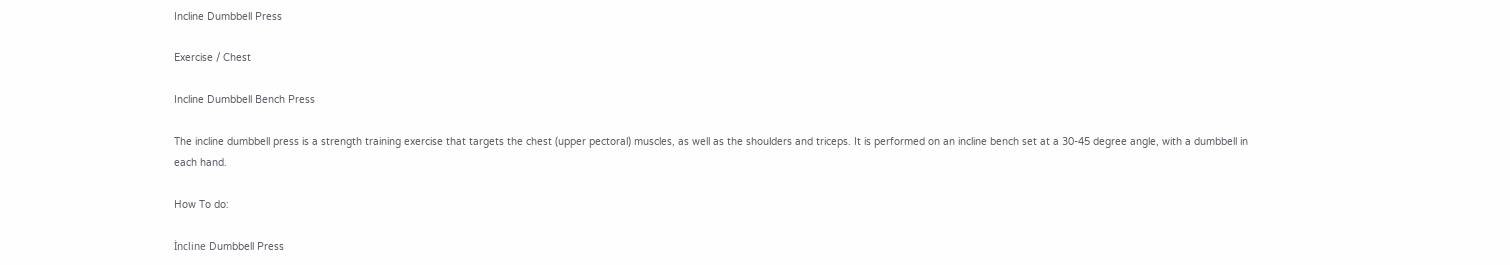Incline Dumbbell Press

Exercise / Chest

Incline Dumbbell Bench Press

The incline dumbbell press is a strength training exercise that targets the chest (upper pectoral) muscles, as well as the shoulders and triceps. It is performed on an incline bench set at a 30-45 degree angle, with a dumbbell in each hand.

How To do:

İncline Dumbbell Press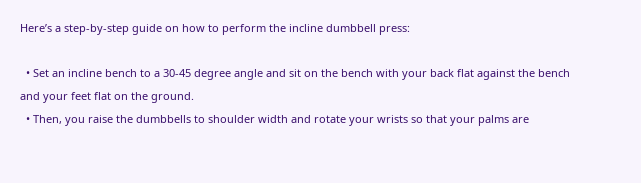Here’s a step-by-step guide on how to perform the incline dumbbell press:

  • Set an incline bench to a 30-45 degree angle and sit on the bench with your back flat against the bench and your feet flat on the ground.
  • Then, you raise the dumbbells to shoulder width and rotate your wrists so that your palms are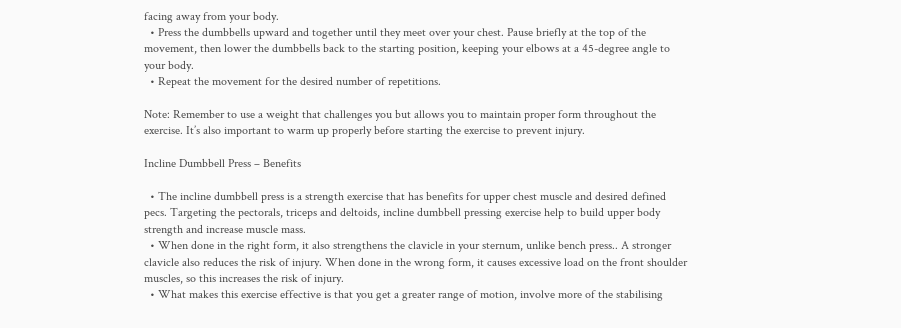facing away from your body.
  • Press the dumbbells upward and together until they meet over your chest. Pause briefly at the top of the movement, then lower the dumbbells back to the starting position, keeping your elbows at a 45-degree angle to your body.
  • Repeat the movement for the desired number of repetitions.

Note: Remember to use a weight that challenges you but allows you to maintain proper form throughout the exercise. It’s also important to warm up properly before starting the exercise to prevent injury.

Incline Dumbbell Press – Benefits

  • The incline dumbbell press is a strength exercise that has benefits for upper chest muscle and desired defined pecs. Targeting the pectorals, triceps and deltoids, incline dumbbell pressing exercise help to build upper body strength and increase muscle mass.
  • When done in the right form, it also strengthens the clavicle in your sternum, unlike bench press.. A stronger clavicle also reduces the risk of injury. When done in the wrong form, it causes excessive load on the front shoulder muscles, so this increases the risk of injury.
  • What makes this exercise effective is that you get a greater range of motion, involve more of the stabilising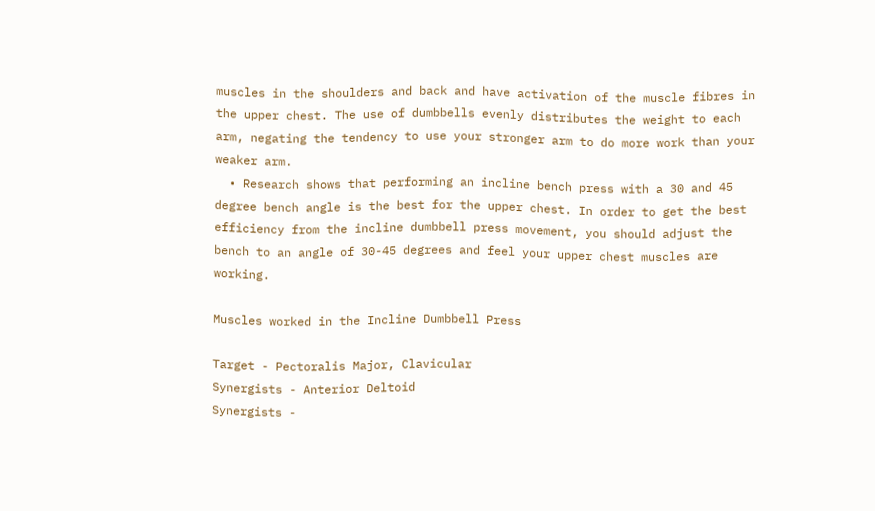muscles in the shoulders and back and have activation of the muscle fibres in the upper chest. The use of dumbbells evenly distributes the weight to each arm, negating the tendency to use your stronger arm to do more work than your weaker arm.
  • Research shows that performing an incline bench press with a 30 and 45 degree bench angle is the best for the upper chest. In order to get the best efficiency from the incline dumbbell press movement, you should adjust the bench to an angle of 30-45 degrees and feel your upper chest muscles are working.

Muscles worked in the Incline Dumbbell Press

Target - Pectoralis Major, Clavicular
Synergists - Anterior Deltoid
Synergists -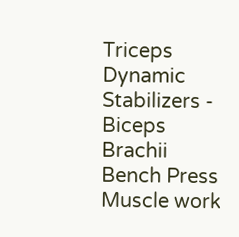Triceps
Dynamic Stabilizers - Biceps Brachii
Bench Press Muscle work